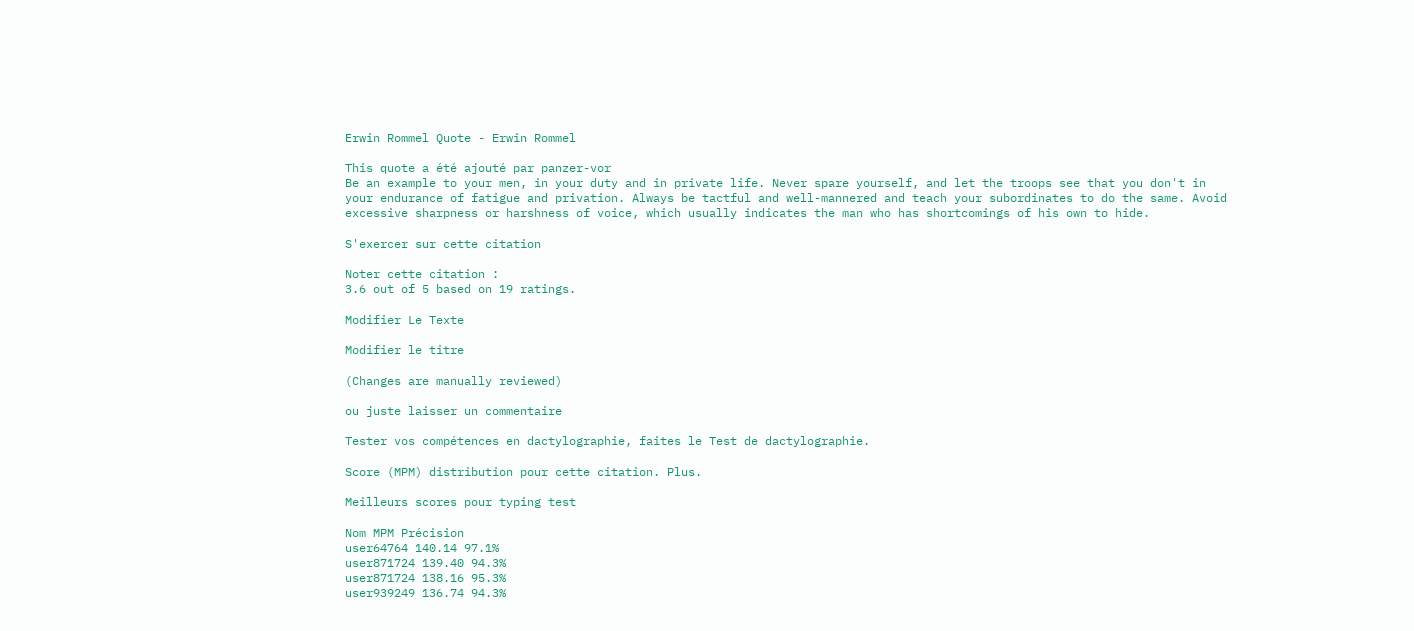Erwin Rommel Quote - Erwin Rommel

This quote a été ajouté par panzer-vor
Be an example to your men, in your duty and in private life. Never spare yourself, and let the troops see that you don't in your endurance of fatigue and privation. Always be tactful and well-mannered and teach your subordinates to do the same. Avoid excessive sharpness or harshness of voice, which usually indicates the man who has shortcomings of his own to hide.

S'exercer sur cette citation

Noter cette citation :
3.6 out of 5 based on 19 ratings.

Modifier Le Texte

Modifier le titre

(Changes are manually reviewed)

ou juste laisser un commentaire

Tester vos compétences en dactylographie, faites le Test de dactylographie.

Score (MPM) distribution pour cette citation. Plus.

Meilleurs scores pour typing test

Nom MPM Précision
user64764 140.14 97.1%
user871724 139.40 94.3%
user871724 138.16 95.3%
user939249 136.74 94.3%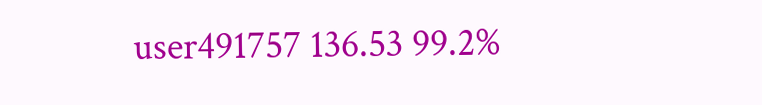user491757 136.53 99.2%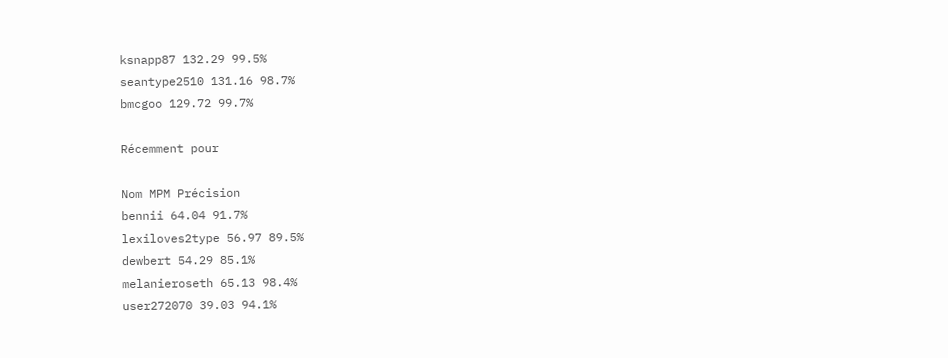ksnapp87 132.29 99.5%
seantype2510 131.16 98.7%
bmcgoo 129.72 99.7%

Récemment pour

Nom MPM Précision
bennii 64.04 91.7%
lexiloves2type 56.97 89.5%
dewbert 54.29 85.1%
melanieroseth 65.13 98.4%
user272070 39.03 94.1%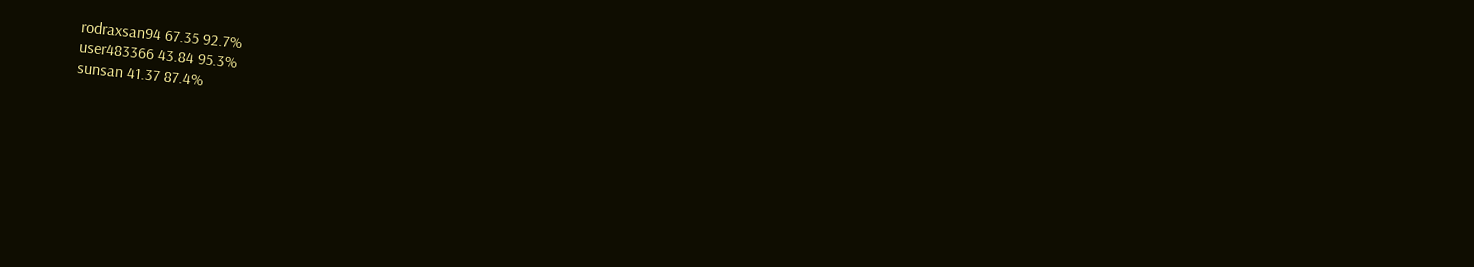rodraxsan94 67.35 92.7%
user483366 43.84 95.3%
sunsan 41.37 87.4%